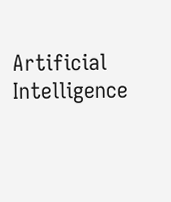Artificial Intelligence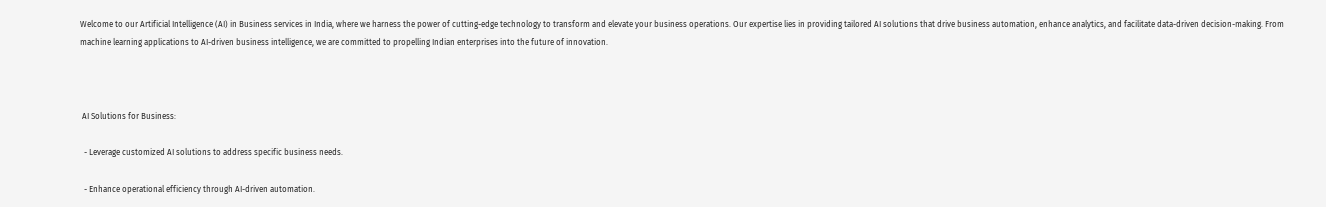Welcome to our Artificial Intelligence (AI) in Business services in India, where we harness the power of cutting-edge technology to transform and elevate your business operations. Our expertise lies in providing tailored AI solutions that drive business automation, enhance analytics, and facilitate data-driven decision-making. From machine learning applications to AI-driven business intelligence, we are committed to propelling Indian enterprises into the future of innovation.



 AI Solutions for Business:

  - Leverage customized AI solutions to address specific business needs.

  - Enhance operational efficiency through AI-driven automation.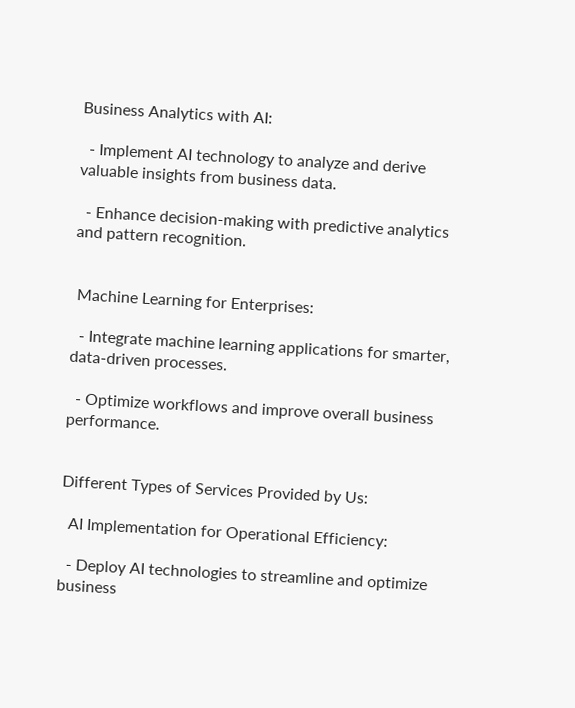Business Analytics with AI:

  - Implement AI technology to analyze and derive valuable insights from business data.

  - Enhance decision-making with predictive analytics and pattern recognition.


 Machine Learning for Enterprises:

  - Integrate machine learning applications for smarter, data-driven processes.

  - Optimize workflows and improve overall business performance.


Different Types of Services Provided by Us:

  AI Implementation for Operational Efficiency:

  - Deploy AI technologies to streamline and optimize business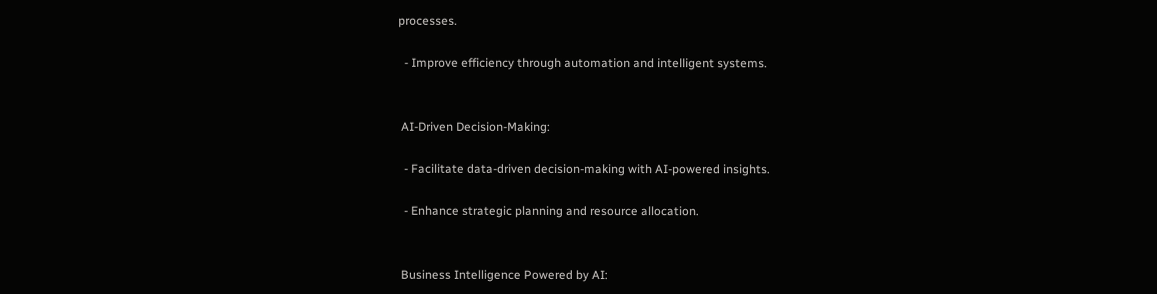processes.

  - Improve efficiency through automation and intelligent systems.


 AI-Driven Decision-Making:

  - Facilitate data-driven decision-making with AI-powered insights.

  - Enhance strategic planning and resource allocation.


 Business Intelligence Powered by AI: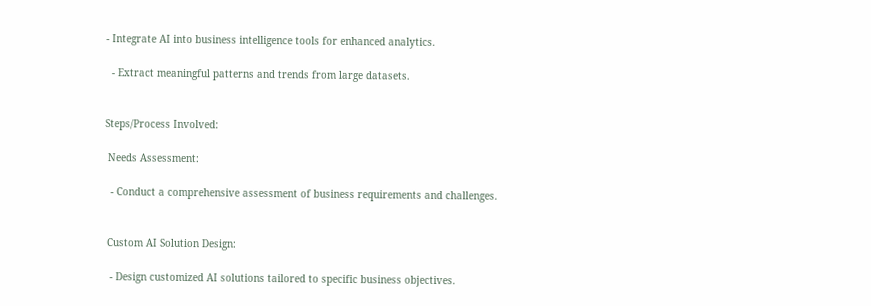- Integrate AI into business intelligence tools for enhanced analytics.

  - Extract meaningful patterns and trends from large datasets.


Steps/Process Involved:

 Needs Assessment:

  - Conduct a comprehensive assessment of business requirements and challenges.


 Custom AI Solution Design:

  - Design customized AI solutions tailored to specific business objectives.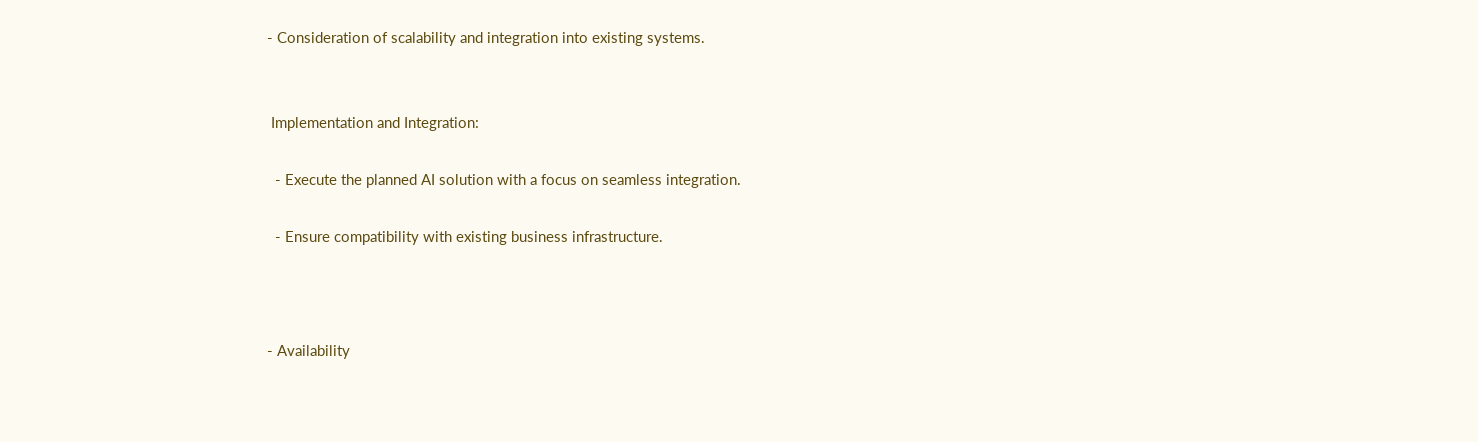- Consideration of scalability and integration into existing systems.


 Implementation and Integration:

  - Execute the planned AI solution with a focus on seamless integration.

  - Ensure compatibility with existing business infrastructure.



- Availability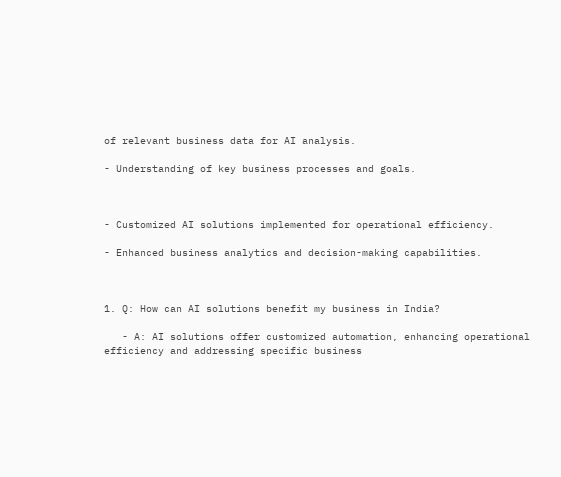of relevant business data for AI analysis.

- Understanding of key business processes and goals.



- Customized AI solutions implemented for operational efficiency.

- Enhanced business analytics and decision-making capabilities.



1. Q: How can AI solutions benefit my business in India?

   - A: AI solutions offer customized automation, enhancing operational efficiency and addressing specific business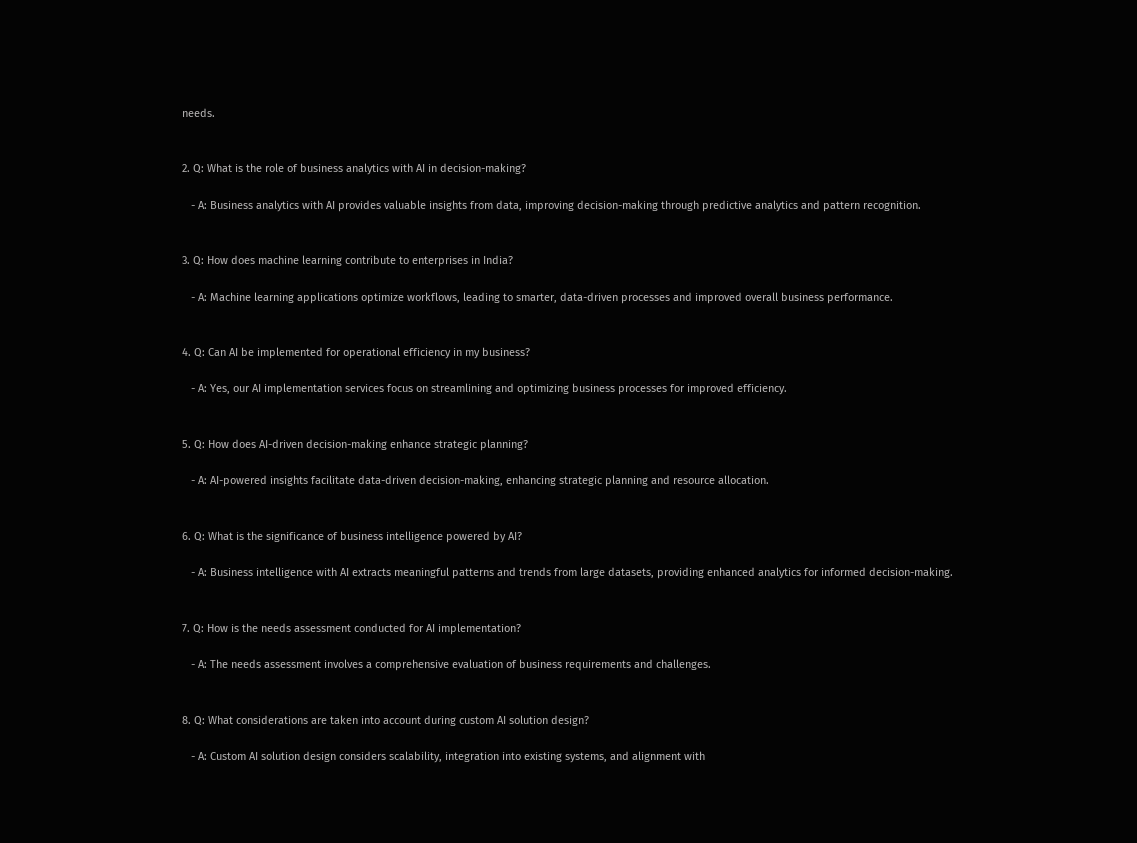needs.


2. Q: What is the role of business analytics with AI in decision-making?

   - A: Business analytics with AI provides valuable insights from data, improving decision-making through predictive analytics and pattern recognition.


3. Q: How does machine learning contribute to enterprises in India?

   - A: Machine learning applications optimize workflows, leading to smarter, data-driven processes and improved overall business performance.


4. Q: Can AI be implemented for operational efficiency in my business?

   - A: Yes, our AI implementation services focus on streamlining and optimizing business processes for improved efficiency.


5. Q: How does AI-driven decision-making enhance strategic planning?

   - A: AI-powered insights facilitate data-driven decision-making, enhancing strategic planning and resource allocation.


6. Q: What is the significance of business intelligence powered by AI?

   - A: Business intelligence with AI extracts meaningful patterns and trends from large datasets, providing enhanced analytics for informed decision-making.


7. Q: How is the needs assessment conducted for AI implementation?

   - A: The needs assessment involves a comprehensive evaluation of business requirements and challenges.


8. Q: What considerations are taken into account during custom AI solution design?

   - A: Custom AI solution design considers scalability, integration into existing systems, and alignment with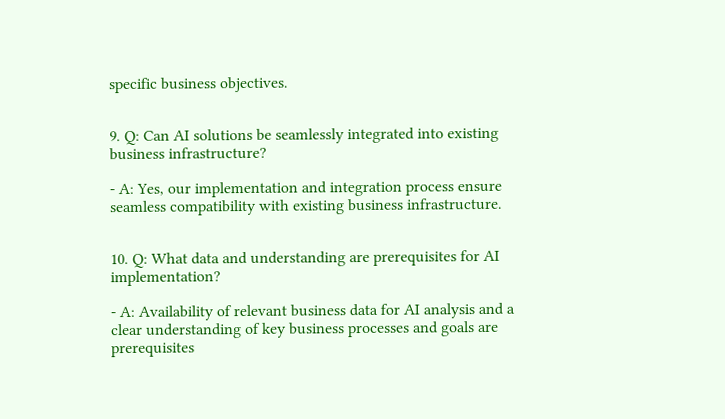specific business objectives.


9. Q: Can AI solutions be seamlessly integrated into existing business infrastructure?

- A: Yes, our implementation and integration process ensure seamless compatibility with existing business infrastructure.


10. Q: What data and understanding are prerequisites for AI implementation?

- A: Availability of relevant business data for AI analysis and a clear understanding of key business processes and goals are prerequisites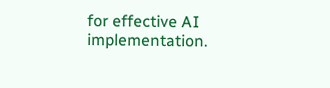for effective AI implementation.